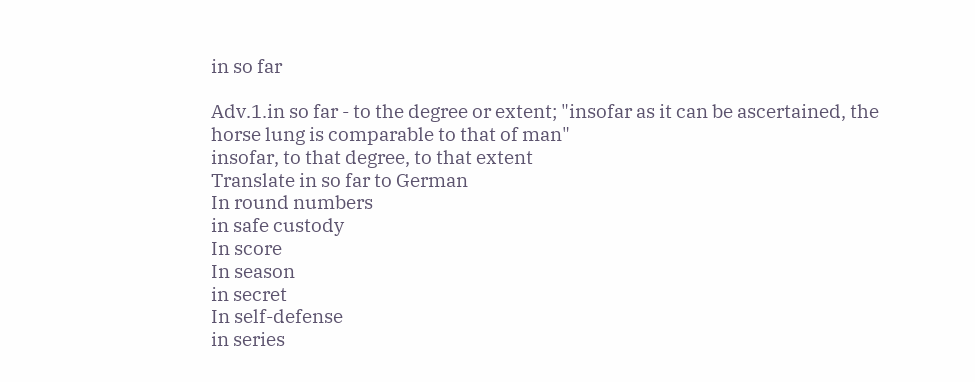in so far

Adv.1.in so far - to the degree or extent; "insofar as it can be ascertained, the horse lung is comparable to that of man"
insofar, to that degree, to that extent
Translate in so far to German
In round numbers
in safe custody
In score
In season
in secret
In self-defense
in series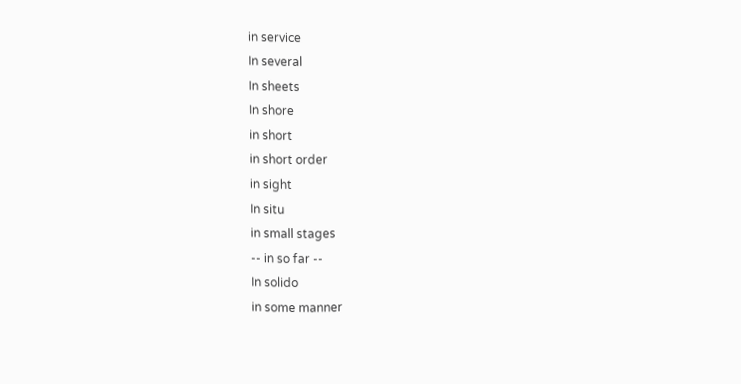in service
In several
In sheets
In shore
in short
in short order
in sight
In situ
in small stages
-- in so far --
In solido
in some manner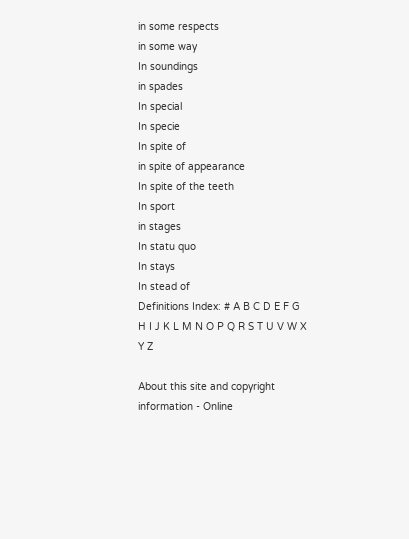in some respects
in some way
In soundings
in spades
In special
In specie
In spite of
in spite of appearance
In spite of the teeth
In sport
in stages
In statu quo
In stays
In stead of
Definitions Index: # A B C D E F G H I J K L M N O P Q R S T U V W X Y Z

About this site and copyright information - Online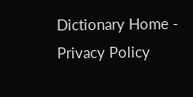Dictionary Home - Privacy Policy